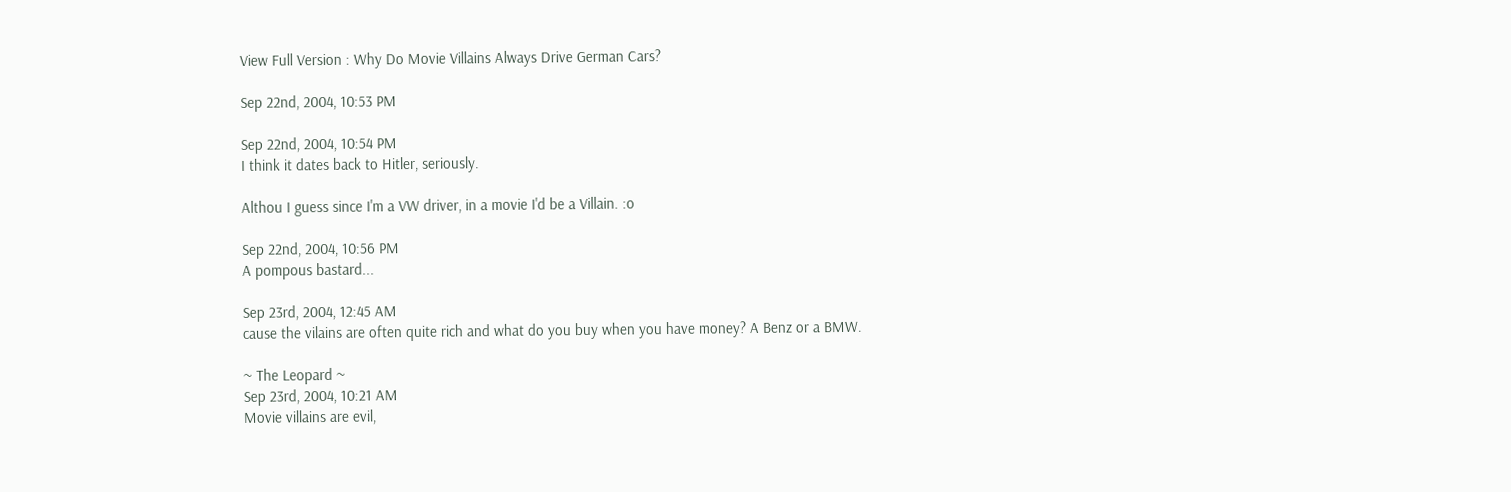View Full Version : Why Do Movie Villains Always Drive German Cars?

Sep 22nd, 2004, 10:53 PM

Sep 22nd, 2004, 10:54 PM
I think it dates back to Hitler, seriously.

Althou I guess since I'm a VW driver, in a movie I'd be a Villain. :o

Sep 22nd, 2004, 10:56 PM
A pompous bastard...

Sep 23rd, 2004, 12:45 AM
cause the vilains are often quite rich and what do you buy when you have money? A Benz or a BMW.

~ The Leopard ~
Sep 23rd, 2004, 10:21 AM
Movie villains are evil,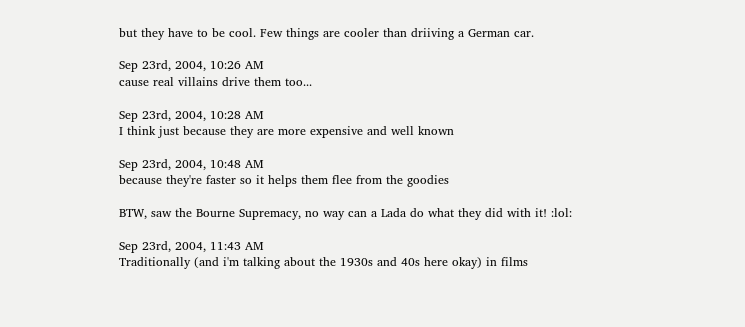but they have to be cool. Few things are cooler than driiving a German car.

Sep 23rd, 2004, 10:26 AM
cause real villains drive them too...

Sep 23rd, 2004, 10:28 AM
I think just because they are more expensive and well known

Sep 23rd, 2004, 10:48 AM
because they're faster so it helps them flee from the goodies

BTW, saw the Bourne Supremacy, no way can a Lada do what they did with it! :lol:

Sep 23rd, 2004, 11:43 AM
Traditionally (and i'm talking about the 1930s and 40s here okay) in films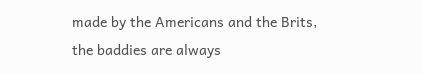made by the Americans and the Brits, the baddies are always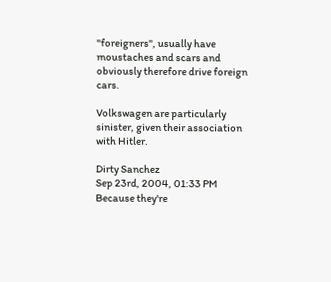"foreigners", usually have moustaches and scars and obviously therefore drive foreign cars.

Volkswagen are particularly sinister, given their association with Hitler.

Dirty Sanchez
Sep 23rd, 2004, 01:33 PM
Because they're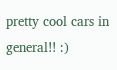pretty cool cars in general!! :)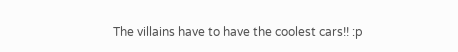The villains have to have the coolest cars!! :p